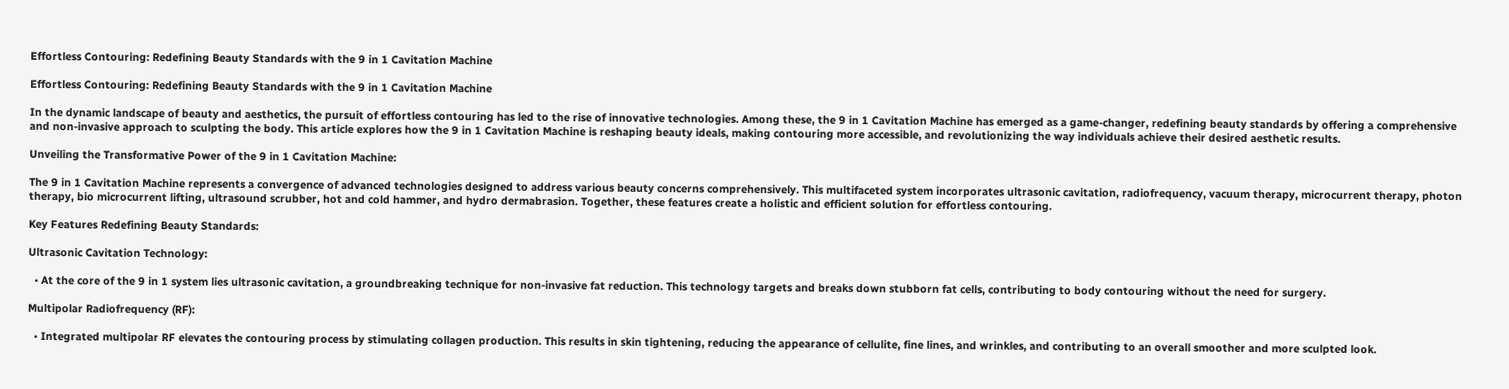Effortless Contouring: Redefining Beauty Standards with the 9 in 1 Cavitation Machine

Effortless Contouring: Redefining Beauty Standards with the 9 in 1 Cavitation Machine

In the dynamic landscape of beauty and aesthetics, the pursuit of effortless contouring has led to the rise of innovative technologies. Among these, the 9 in 1 Cavitation Machine has emerged as a game-changer, redefining beauty standards by offering a comprehensive and non-invasive approach to sculpting the body. This article explores how the 9 in 1 Cavitation Machine is reshaping beauty ideals, making contouring more accessible, and revolutionizing the way individuals achieve their desired aesthetic results.

Unveiling the Transformative Power of the 9 in 1 Cavitation Machine:

The 9 in 1 Cavitation Machine represents a convergence of advanced technologies designed to address various beauty concerns comprehensively. This multifaceted system incorporates ultrasonic cavitation, radiofrequency, vacuum therapy, microcurrent therapy, photon therapy, bio microcurrent lifting, ultrasound scrubber, hot and cold hammer, and hydro dermabrasion. Together, these features create a holistic and efficient solution for effortless contouring.

Key Features Redefining Beauty Standards:

Ultrasonic Cavitation Technology:

  • At the core of the 9 in 1 system lies ultrasonic cavitation, a groundbreaking technique for non-invasive fat reduction. This technology targets and breaks down stubborn fat cells, contributing to body contouring without the need for surgery.

Multipolar Radiofrequency (RF):

  • Integrated multipolar RF elevates the contouring process by stimulating collagen production. This results in skin tightening, reducing the appearance of cellulite, fine lines, and wrinkles, and contributing to an overall smoother and more sculpted look.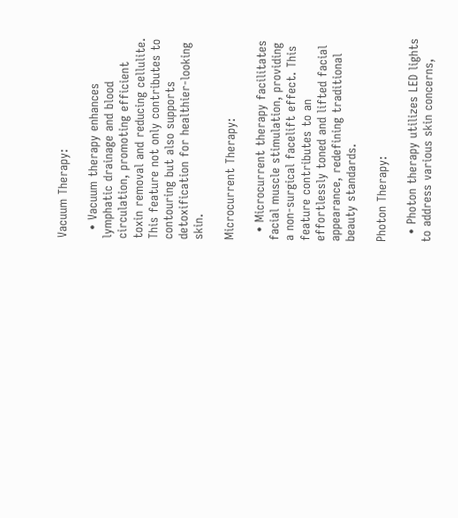Vacuum Therapy:

  • Vacuum therapy enhances lymphatic drainage and blood circulation, promoting efficient toxin removal and reducing cellulite. This feature not only contributes to contouring but also supports detoxification for healthier-looking skin.

Microcurrent Therapy:

  • Microcurrent therapy facilitates facial muscle stimulation, providing a non-surgical facelift effect. This feature contributes to an effortlessly toned and lifted facial appearance, redefining traditional beauty standards.

Photon Therapy:

  • Photon therapy utilizes LED lights to address various skin concerns,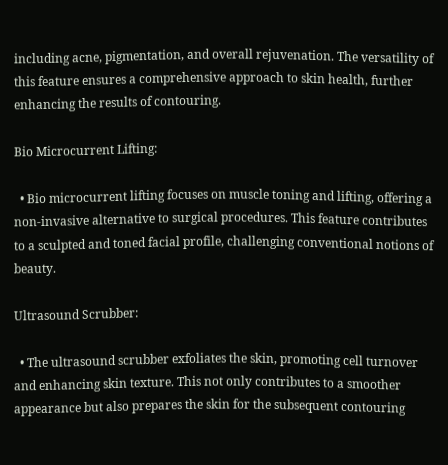including acne, pigmentation, and overall rejuvenation. The versatility of this feature ensures a comprehensive approach to skin health, further enhancing the results of contouring.

Bio Microcurrent Lifting:

  • Bio microcurrent lifting focuses on muscle toning and lifting, offering a non-invasive alternative to surgical procedures. This feature contributes to a sculpted and toned facial profile, challenging conventional notions of beauty.

Ultrasound Scrubber:

  • The ultrasound scrubber exfoliates the skin, promoting cell turnover and enhancing skin texture. This not only contributes to a smoother appearance but also prepares the skin for the subsequent contouring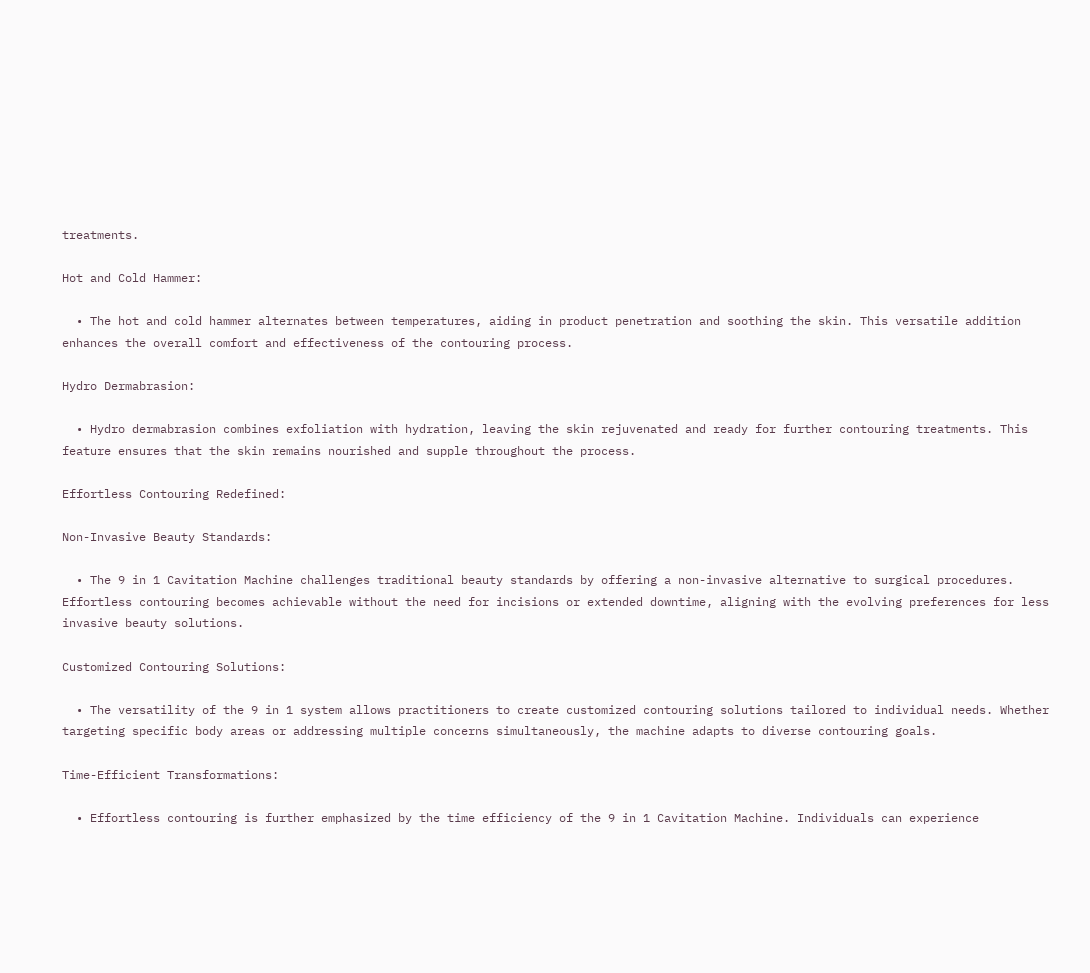treatments.

Hot and Cold Hammer:

  • The hot and cold hammer alternates between temperatures, aiding in product penetration and soothing the skin. This versatile addition enhances the overall comfort and effectiveness of the contouring process.

Hydro Dermabrasion:

  • Hydro dermabrasion combines exfoliation with hydration, leaving the skin rejuvenated and ready for further contouring treatments. This feature ensures that the skin remains nourished and supple throughout the process.

Effortless Contouring Redefined:

Non-Invasive Beauty Standards:

  • The 9 in 1 Cavitation Machine challenges traditional beauty standards by offering a non-invasive alternative to surgical procedures. Effortless contouring becomes achievable without the need for incisions or extended downtime, aligning with the evolving preferences for less invasive beauty solutions.

Customized Contouring Solutions:

  • The versatility of the 9 in 1 system allows practitioners to create customized contouring solutions tailored to individual needs. Whether targeting specific body areas or addressing multiple concerns simultaneously, the machine adapts to diverse contouring goals.

Time-Efficient Transformations:

  • Effortless contouring is further emphasized by the time efficiency of the 9 in 1 Cavitation Machine. Individuals can experience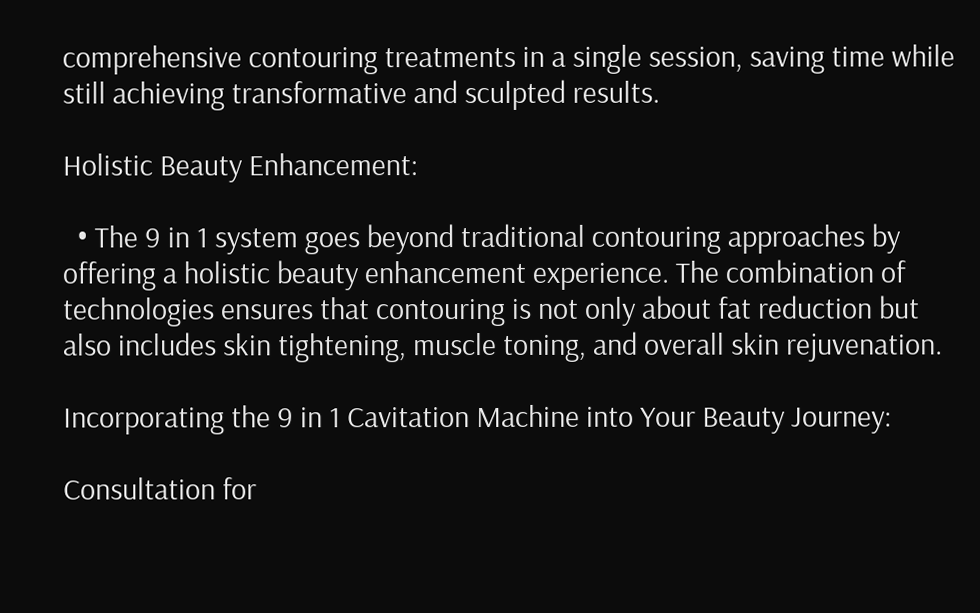comprehensive contouring treatments in a single session, saving time while still achieving transformative and sculpted results.

Holistic Beauty Enhancement:

  • The 9 in 1 system goes beyond traditional contouring approaches by offering a holistic beauty enhancement experience. The combination of technologies ensures that contouring is not only about fat reduction but also includes skin tightening, muscle toning, and overall skin rejuvenation.

Incorporating the 9 in 1 Cavitation Machine into Your Beauty Journey:

Consultation for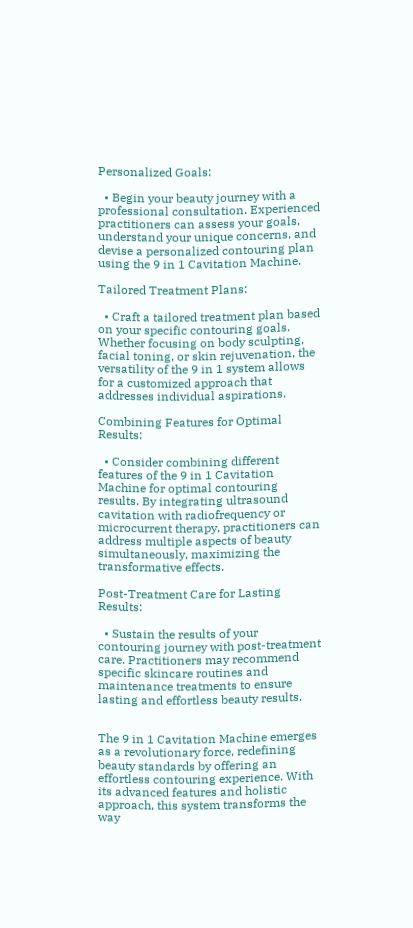Personalized Goals:

  • Begin your beauty journey with a professional consultation. Experienced practitioners can assess your goals, understand your unique concerns, and devise a personalized contouring plan using the 9 in 1 Cavitation Machine.

Tailored Treatment Plans:

  • Craft a tailored treatment plan based on your specific contouring goals. Whether focusing on body sculpting, facial toning, or skin rejuvenation, the versatility of the 9 in 1 system allows for a customized approach that addresses individual aspirations.

Combining Features for Optimal Results:

  • Consider combining different features of the 9 in 1 Cavitation Machine for optimal contouring results. By integrating ultrasound cavitation with radiofrequency or microcurrent therapy, practitioners can address multiple aspects of beauty simultaneously, maximizing the transformative effects.

Post-Treatment Care for Lasting Results:

  • Sustain the results of your contouring journey with post-treatment care. Practitioners may recommend specific skincare routines and maintenance treatments to ensure lasting and effortless beauty results.


The 9 in 1 Cavitation Machine emerges as a revolutionary force, redefining beauty standards by offering an effortless contouring experience. With its advanced features and holistic approach, this system transforms the way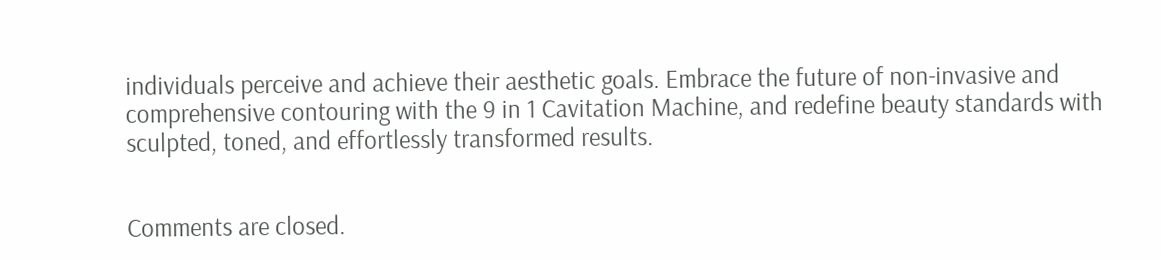individuals perceive and achieve their aesthetic goals. Embrace the future of non-invasive and comprehensive contouring with the 9 in 1 Cavitation Machine, and redefine beauty standards with sculpted, toned, and effortlessly transformed results.


Comments are closed.